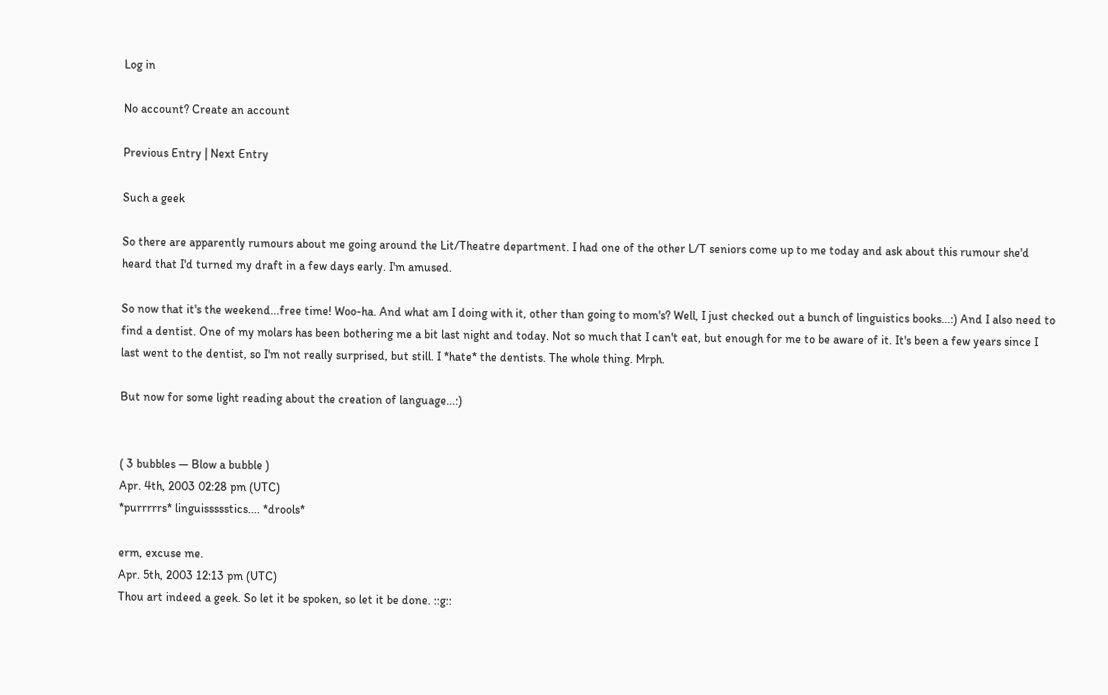Log in

No account? Create an account

Previous Entry | Next Entry

Such a geek

So there are apparently rumours about me going around the Lit/Theatre department. I had one of the other L/T seniors come up to me today and ask about this rumour she'd heard that I'd turned my draft in a few days early. I'm amused.

So now that it's the weekend...free time! Woo-ha. And what am I doing with it, other than going to mom's? Well, I just checked out a bunch of linguistics books...:) And I also need to find a dentist. One of my molars has been bothering me a bit last night and today. Not so much that I can't eat, but enough for me to be aware of it. It's been a few years since I last went to the dentist, so I'm not really surprised, but still. I *hate* the dentists. The whole thing. Mrph.

But now for some light reading about the creation of language...:)


( 3 bubbles — Blow a bubble )
Apr. 4th, 2003 02:28 pm (UTC)
*purrrrrs* linguissssstics.... *drools*

erm, excuse me.
Apr. 5th, 2003 12:13 pm (UTC)
Thou art indeed a geek. So let it be spoken, so let it be done. ::g::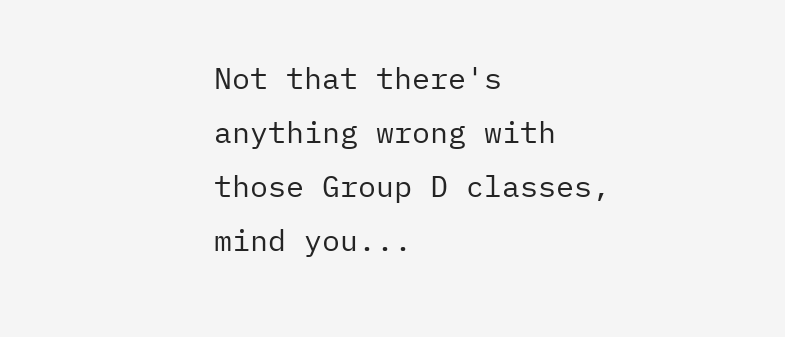Not that there's anything wrong with those Group D classes, mind you...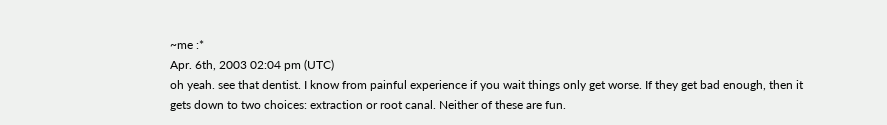~me :*
Apr. 6th, 2003 02:04 pm (UTC)
oh yeah. see that dentist. I know from painful experience if you wait things only get worse. If they get bad enough, then it gets down to two choices: extraction or root canal. Neither of these are fun.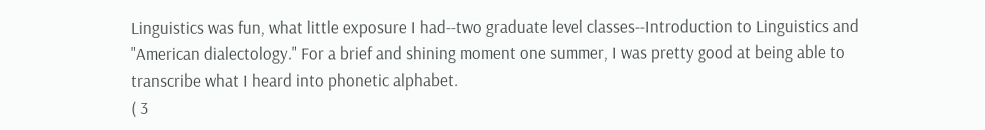Linguistics was fun, what little exposure I had--two graduate level classes--Introduction to Linguistics and "American dialectology." For a brief and shining moment one summer, I was pretty good at being able to transcribe what I heard into phonetic alphabet.
( 3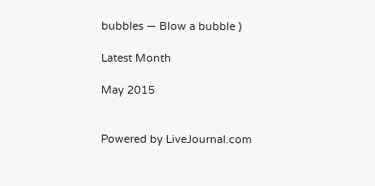bubbles — Blow a bubble )

Latest Month

May 2015


Powered by LiveJournal.com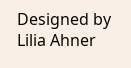Designed by Lilia Ahner